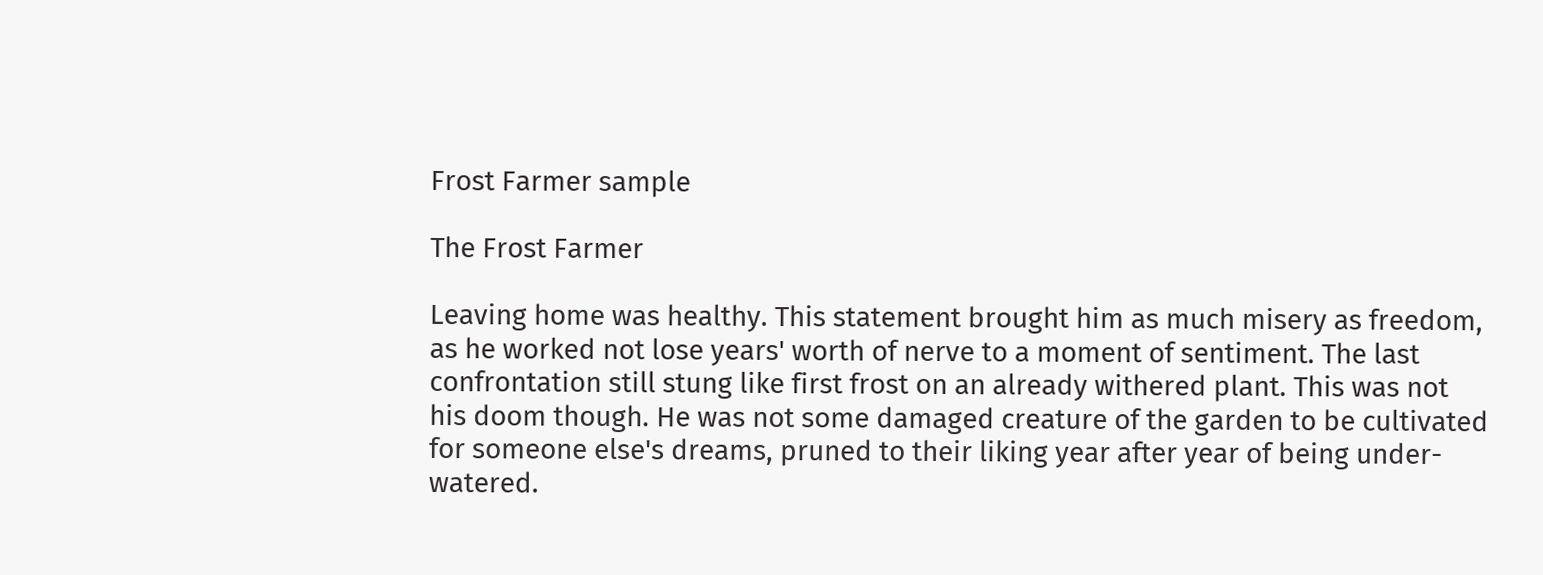Frost Farmer sample

The Frost Farmer

Leaving home was healthy. This statement brought him as much misery as freedom, as he worked not lose years' worth of nerve to a moment of sentiment. The last confrontation still stung like first frost on an already withered plant. This was not his doom though. He was not some damaged creature of the garden to be cultivated for someone else's dreams, pruned to their liking year after year of being under-watered.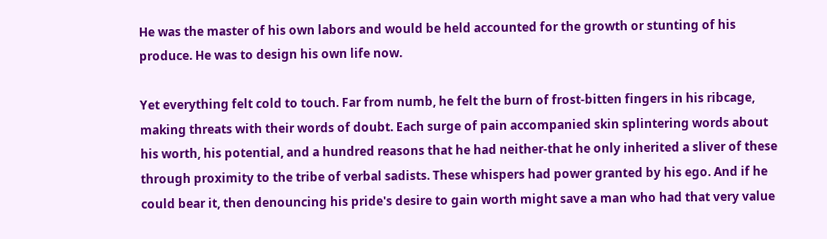He was the master of his own labors and would be held accounted for the growth or stunting of his produce. He was to design his own life now.

Yet everything felt cold to touch. Far from numb, he felt the burn of frost-bitten fingers in his ribcage, making threats with their words of doubt. Each surge of pain accompanied skin splintering words about his worth, his potential, and a hundred reasons that he had neither-that he only inherited a sliver of these through proximity to the tribe of verbal sadists. These whispers had power granted by his ego. And if he could bear it, then denouncing his pride's desire to gain worth might save a man who had that very value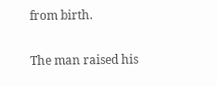from birth.

The man raised his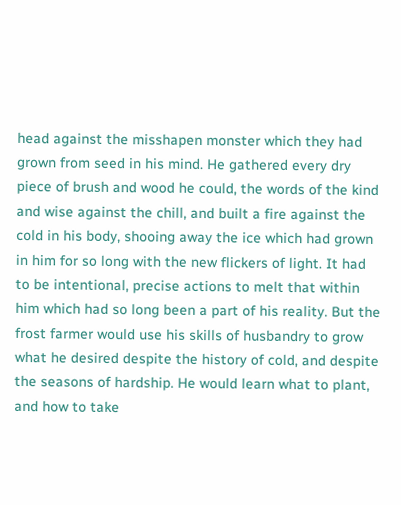head against the misshapen monster which they had grown from seed in his mind. He gathered every dry piece of brush and wood he could, the words of the kind and wise against the chill, and built a fire against the cold in his body, shooing away the ice which had grown in him for so long with the new flickers of light. It had to be intentional, precise actions to melt that within him which had so long been a part of his reality. But the frost farmer would use his skills of husbandry to grow what he desired despite the history of cold, and despite the seasons of hardship. He would learn what to plant, and how to take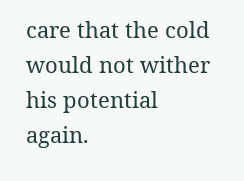care that the cold would not wither his potential again.